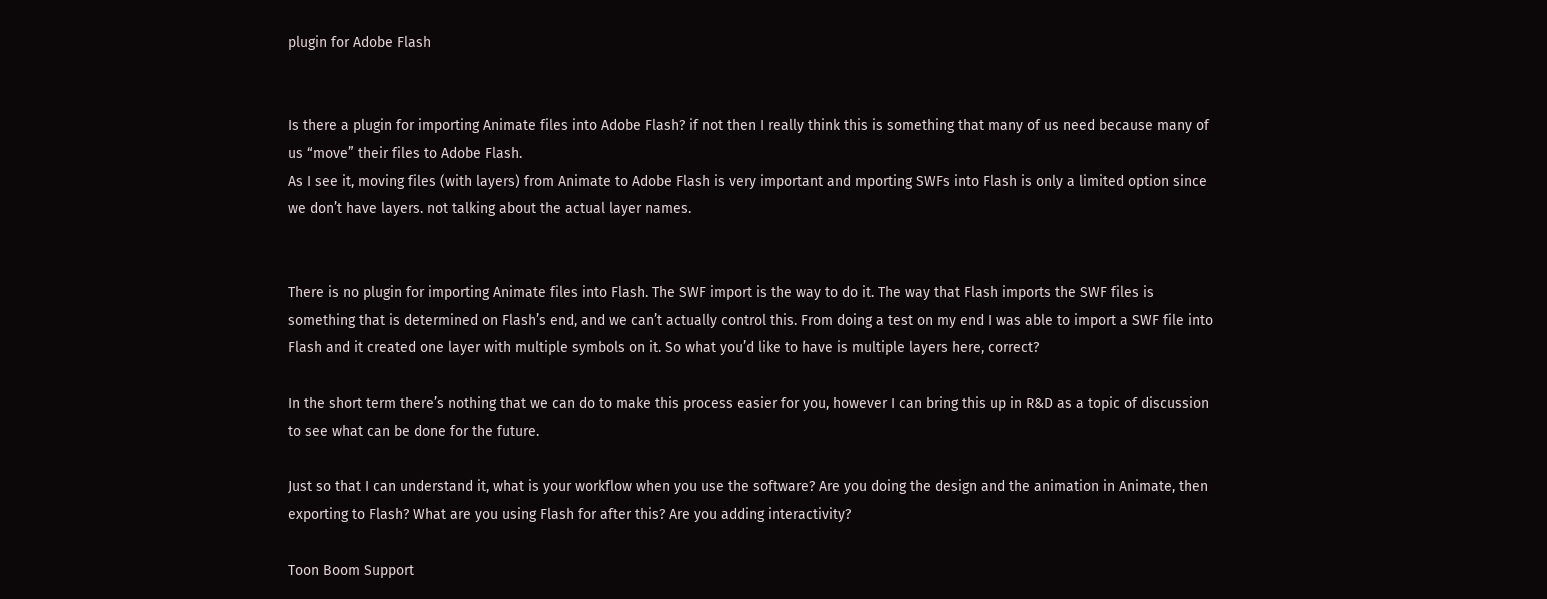plugin for Adobe Flash


Is there a plugin for importing Animate files into Adobe Flash? if not then I really think this is something that many of us need because many of us “move” their files to Adobe Flash.
As I see it, moving files (with layers) from Animate to Adobe Flash is very important and mporting SWFs into Flash is only a limited option since we don’t have layers. not talking about the actual layer names.


There is no plugin for importing Animate files into Flash. The SWF import is the way to do it. The way that Flash imports the SWF files is something that is determined on Flash’s end, and we can’t actually control this. From doing a test on my end I was able to import a SWF file into Flash and it created one layer with multiple symbols on it. So what you’d like to have is multiple layers here, correct?

In the short term there’s nothing that we can do to make this process easier for you, however I can bring this up in R&D as a topic of discussion to see what can be done for the future.

Just so that I can understand it, what is your workflow when you use the software? Are you doing the design and the animation in Animate, then exporting to Flash? What are you using Flash for after this? Are you adding interactivity?

Toon Boom Support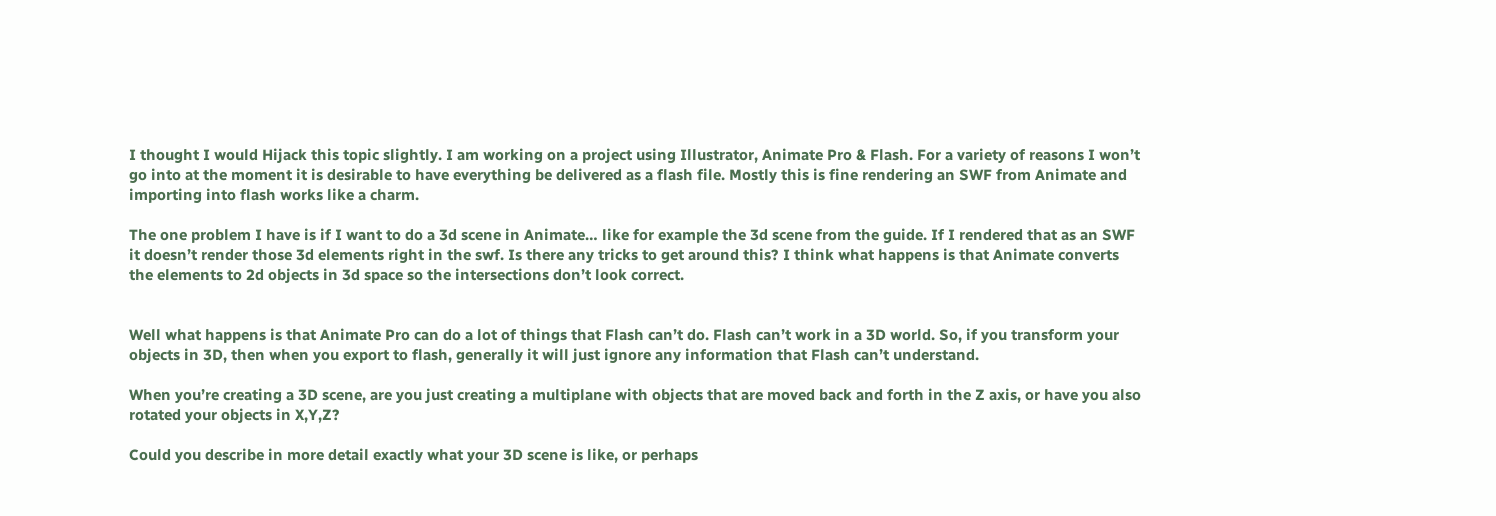I thought I would Hijack this topic slightly. I am working on a project using Illustrator, Animate Pro & Flash. For a variety of reasons I won’t go into at the moment it is desirable to have everything be delivered as a flash file. Mostly this is fine rendering an SWF from Animate and importing into flash works like a charm.

The one problem I have is if I want to do a 3d scene in Animate… like for example the 3d scene from the guide. If I rendered that as an SWF it doesn’t render those 3d elements right in the swf. Is there any tricks to get around this? I think what happens is that Animate converts the elements to 2d objects in 3d space so the intersections don’t look correct.


Well what happens is that Animate Pro can do a lot of things that Flash can’t do. Flash can’t work in a 3D world. So, if you transform your objects in 3D, then when you export to flash, generally it will just ignore any information that Flash can’t understand.

When you’re creating a 3D scene, are you just creating a multiplane with objects that are moved back and forth in the Z axis, or have you also rotated your objects in X,Y,Z?

Could you describe in more detail exactly what your 3D scene is like, or perhaps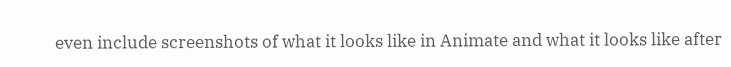even include screenshots of what it looks like in Animate and what it looks like after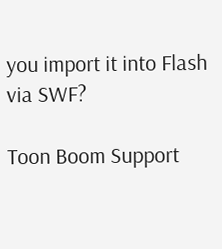you import it into Flash via SWF?

Toon Boom Support